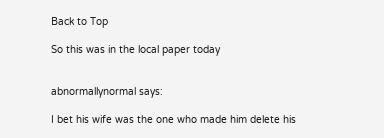Back to Top

So this was in the local paper today


abnormallynormal says:

I bet his wife was the one who made him delete his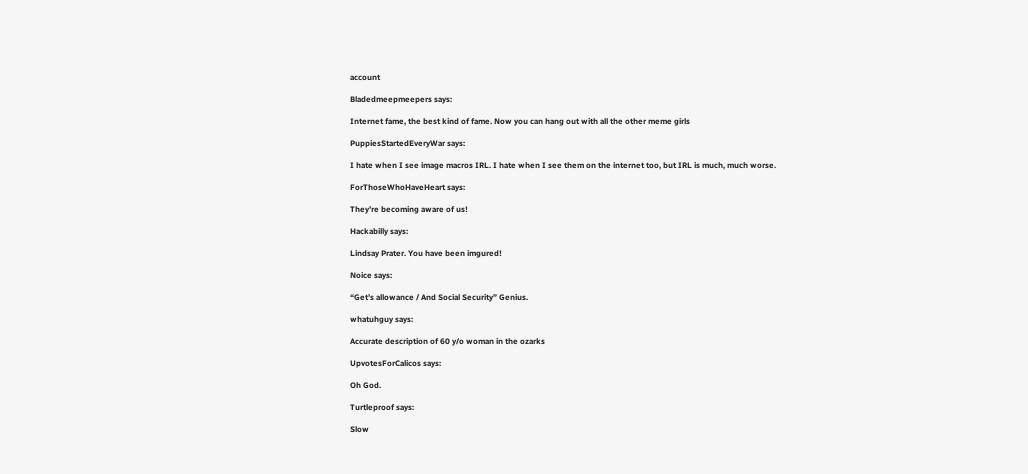account

Bladedmeepmeepers says:

Internet fame, the best kind of fame. Now you can hang out with all the other meme girls

PuppiesStartedEveryWar says:

I hate when I see image macros IRL. I hate when I see them on the internet too, but IRL is much, much worse.

ForThoseWhoHaveHeart says:

They’re becoming aware of us!

Hackabilly says:

Lindsay Prater. You have been imgured!

Noice says:

“Get’s allowance / And Social Security” Genius.

whatuhguy says:

Accurate description of 60 y/o woman in the ozarks

UpvotesForCalicos says:

Oh God.

Turtleproof says:

Slow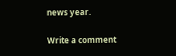news year.

Write a comment